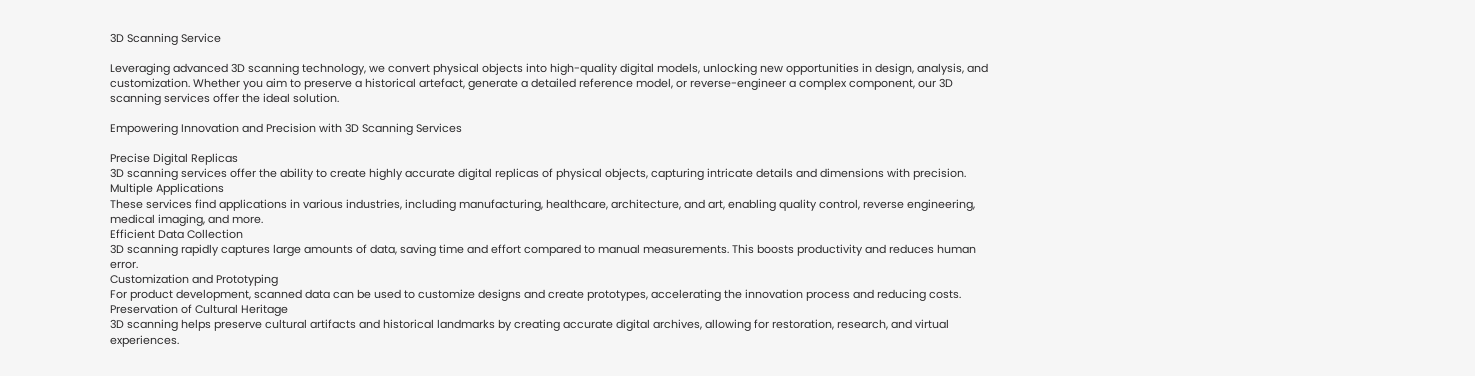3D Scanning Service

Leveraging advanced 3D scanning technology, we convert physical objects into high-quality digital models, unlocking new opportunities in design, analysis, and customization. Whether you aim to preserve a historical artefact, generate a detailed reference model, or reverse-engineer a complex component, our 3D scanning services offer the ideal solution.

Empowering Innovation and Precision with 3D Scanning Services

Precise Digital Replicas
3D scanning services offer the ability to create highly accurate digital replicas of physical objects, capturing intricate details and dimensions with precision.
Multiple Applications
These services find applications in various industries, including manufacturing, healthcare, architecture, and art, enabling quality control, reverse engineering, medical imaging, and more.
Efficient Data Collection
3D scanning rapidly captures large amounts of data, saving time and effort compared to manual measurements. This boosts productivity and reduces human error.
Customization and Prototyping
For product development, scanned data can be used to customize designs and create prototypes, accelerating the innovation process and reducing costs.
Preservation of Cultural Heritage
3D scanning helps preserve cultural artifacts and historical landmarks by creating accurate digital archives, allowing for restoration, research, and virtual experiences.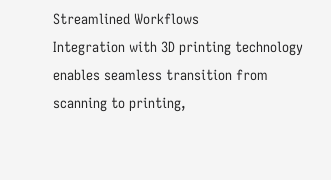Streamlined Workflows
Integration with 3D printing technology enables seamless transition from scanning to printing,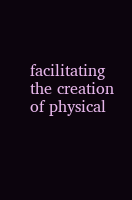facilitating the creation of physical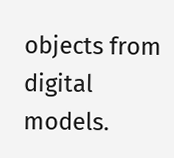objects from digital models.